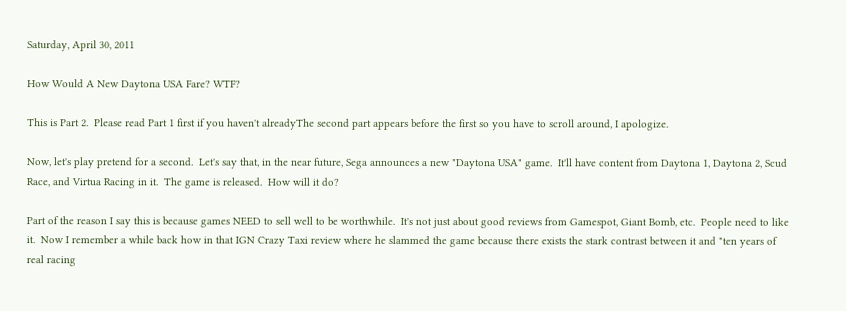Saturday, April 30, 2011

How Would A New Daytona USA Fare? WTF?

This is Part 2.  Please read Part 1 first if you haven't alreadyThe second part appears before the first so you have to scroll around, I apologize.

Now, let's play pretend for a second.  Let's say that, in the near future, Sega announces a new "Daytona USA" game.  It'll have content from Daytona 1, Daytona 2, Scud Race, and Virtua Racing in it.  The game is released.  How will it do?

Part of the reason I say this is because games NEED to sell well to be worthwhile.  It's not just about good reviews from Gamespot, Giant Bomb, etc.  People need to like it.  Now I remember a while back how in that IGN Crazy Taxi review where he slammed the game because there exists the stark contrast between it and "ten years of real racing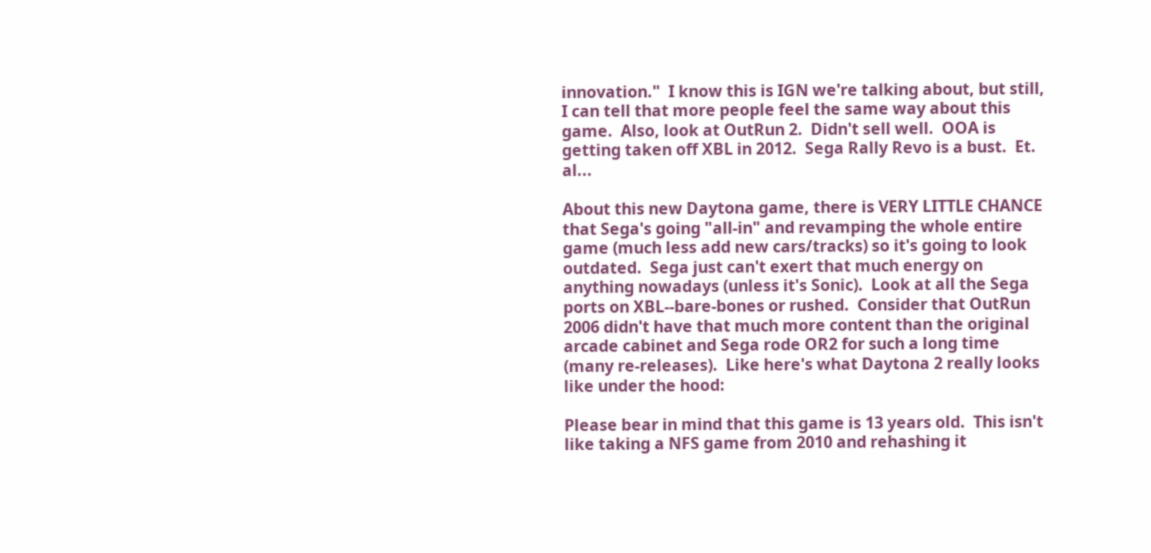innovation."  I know this is IGN we're talking about, but still, I can tell that more people feel the same way about this game.  Also, look at OutRun 2.  Didn't sell well.  OOA is getting taken off XBL in 2012.  Sega Rally Revo is a bust.  Et. al...

About this new Daytona game, there is VERY LITTLE CHANCE that Sega's going "all-in" and revamping the whole entire game (much less add new cars/tracks) so it's going to look outdated.  Sega just can't exert that much energy on anything nowadays (unless it's Sonic).  Look at all the Sega ports on XBL--bare-bones or rushed.  Consider that OutRun 2006 didn't have that much more content than the original arcade cabinet and Sega rode OR2 for such a long time (many re-releases).  Like here's what Daytona 2 really looks like under the hood:

Please bear in mind that this game is 13 years old.  This isn't like taking a NFS game from 2010 and rehashing it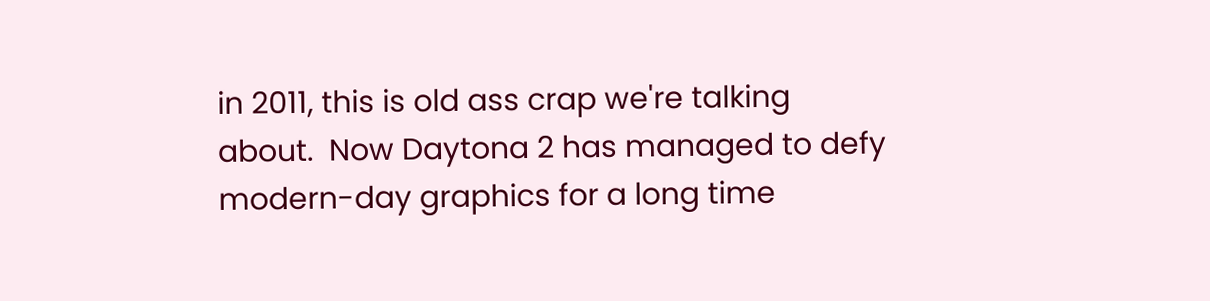in 2011, this is old ass crap we're talking about.  Now Daytona 2 has managed to defy modern-day graphics for a long time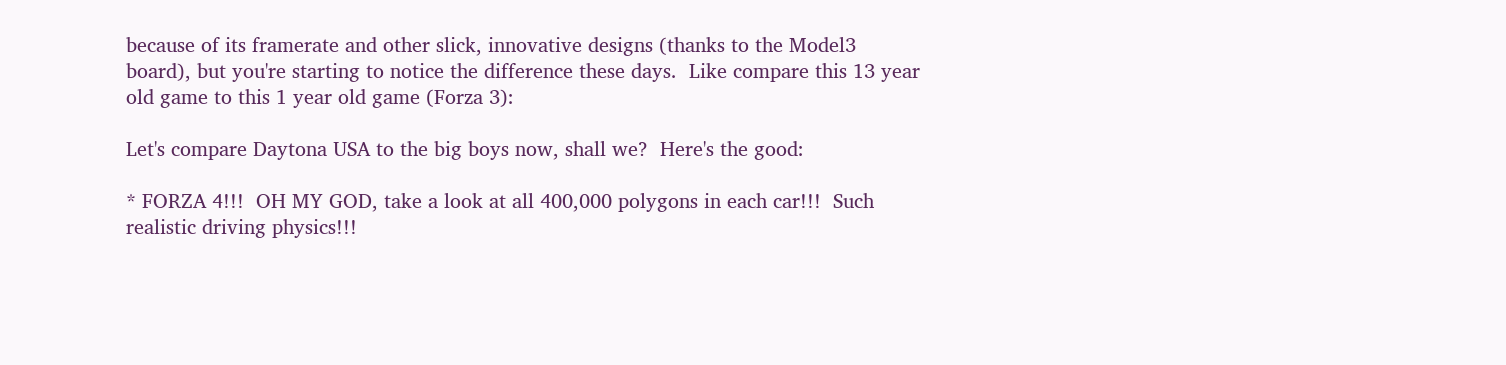because of its framerate and other slick, innovative designs (thanks to the Model3 board), but you're starting to notice the difference these days.  Like compare this 13 year old game to this 1 year old game (Forza 3):

Let's compare Daytona USA to the big boys now, shall we?  Here's the good:

* FORZA 4!!!  OH MY GOD, take a look at all 400,000 polygons in each car!!!  Such realistic driving physics!!!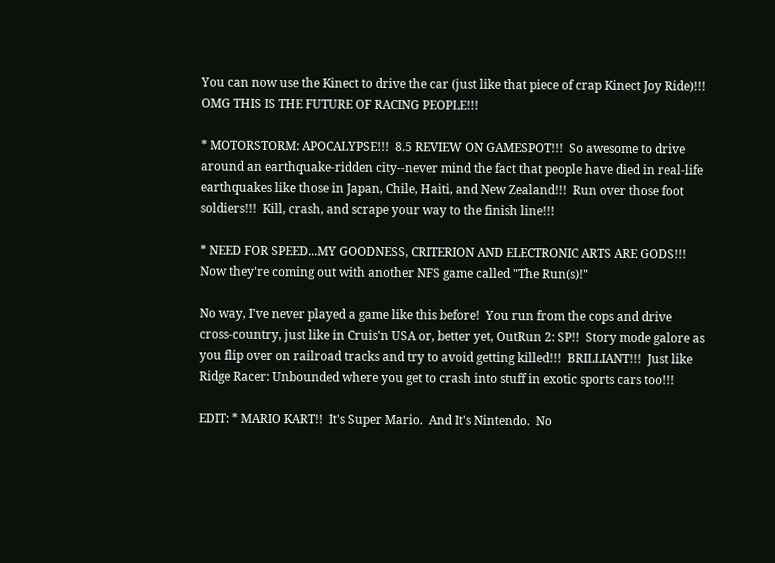You can now use the Kinect to drive the car (just like that piece of crap Kinect Joy Ride)!!!  OMG THIS IS THE FUTURE OF RACING PEOPLE!!!

* MOTORSTORM: APOCALYPSE!!!  8.5 REVIEW ON GAMESPOT!!!  So awesome to drive around an earthquake-ridden city--never mind the fact that people have died in real-life earthquakes like those in Japan, Chile, Haiti, and New Zealand!!!  Run over those foot soldiers!!!  Kill, crash, and scrape your way to the finish line!!!

* NEED FOR SPEED...MY GOODNESS, CRITERION AND ELECTRONIC ARTS ARE GODS!!!  Now they're coming out with another NFS game called "The Run(s)!"

No way, I've never played a game like this before!  You run from the cops and drive cross-country, just like in Cruis'n USA or, better yet, OutRun 2: SP!!  Story mode galore as you flip over on railroad tracks and try to avoid getting killed!!!  BRILLIANT!!!  Just like Ridge Racer: Unbounded where you get to crash into stuff in exotic sports cars too!!!

EDIT: * MARIO KART!!  It's Super Mario.  And It's Nintendo.  No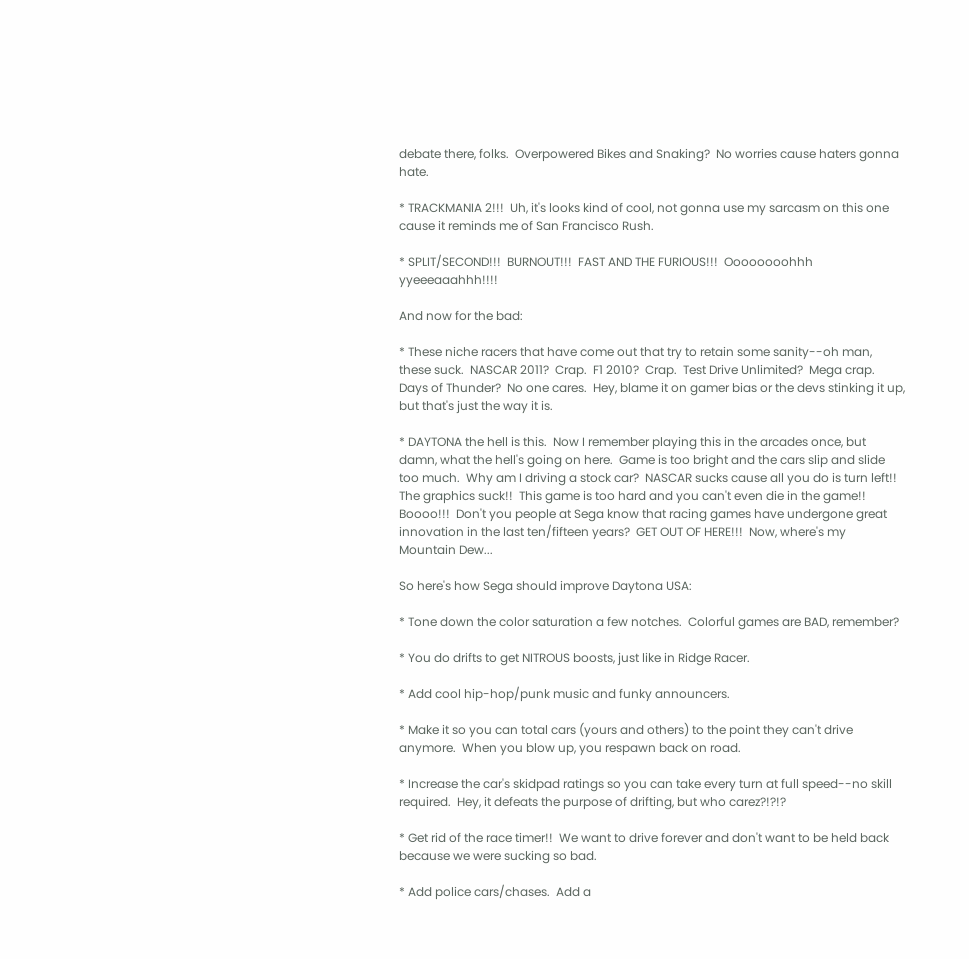debate there, folks.  Overpowered Bikes and Snaking?  No worries cause haters gonna hate.

* TRACKMANIA 2!!!  Uh, it's looks kind of cool, not gonna use my sarcasm on this one cause it reminds me of San Francisco Rush.

* SPLIT/SECOND!!!  BURNOUT!!!  FAST AND THE FURIOUS!!!  Oooooooohhh yyeeeaaahhh!!!!

And now for the bad:

* These niche racers that have come out that try to retain some sanity--oh man, these suck.  NASCAR 2011?  Crap.  F1 2010?  Crap.  Test Drive Unlimited?  Mega crap.  Days of Thunder?  No one cares.  Hey, blame it on gamer bias or the devs stinking it up, but that's just the way it is.

* DAYTONA the hell is this.  Now I remember playing this in the arcades once, but damn, what the hell's going on here.  Game is too bright and the cars slip and slide too much.  Why am I driving a stock car?  NASCAR sucks cause all you do is turn left!!  The graphics suck!!  This game is too hard and you can't even die in the game!!  Boooo!!!  Don't you people at Sega know that racing games have undergone great innovation in the last ten/fifteen years?  GET OUT OF HERE!!!  Now, where's my Mountain Dew...

So here's how Sega should improve Daytona USA:

* Tone down the color saturation a few notches.  Colorful games are BAD, remember?

* You do drifts to get NITROUS boosts, just like in Ridge Racer.

* Add cool hip-hop/punk music and funky announcers.

* Make it so you can total cars (yours and others) to the point they can't drive anymore.  When you blow up, you respawn back on road.

* Increase the car's skidpad ratings so you can take every turn at full speed--no skill required.  Hey, it defeats the purpose of drifting, but who carez?!?!?

* Get rid of the race timer!!  We want to drive forever and don't want to be held back because we were sucking so bad.

* Add police cars/chases.  Add a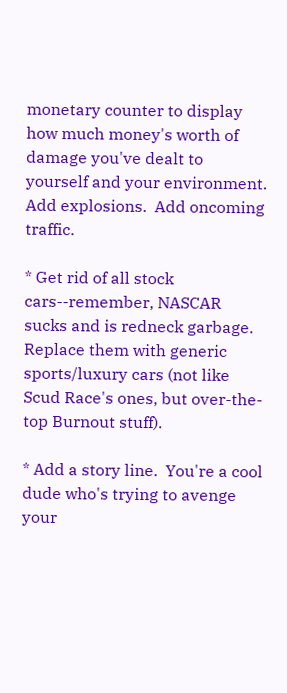monetary counter to display how much money's worth of damage you've dealt to yourself and your environment.  Add explosions.  Add oncoming traffic.

* Get rid of all stock cars--remember, NASCAR sucks and is redneck garbage.  Replace them with generic sports/luxury cars (not like Scud Race's ones, but over-the-top Burnout stuff).

* Add a story line.  You're a cool dude who's trying to avenge your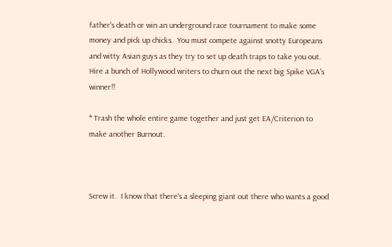father's death or win an underground race tournament to make some money and pick up chicks.  You must compete against snotty Europeans and witty Asian guys as they try to set up death traps to take you out.  Hire a bunch of Hollywood writers to churn out the next big Spike VGA's winner!!

* Trash the whole entire game together and just get EA/Criterion to make another Burnout.



Screw it.  I know that there's a sleeping giant out there who wants a good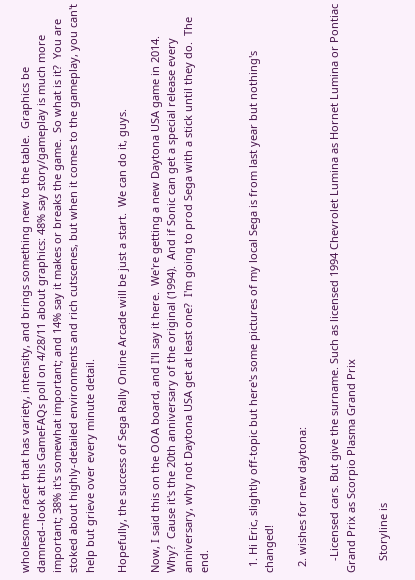wholesome racer that has variety, intensity, and brings something new to the table.  Graphics be damned--look at this GameFAQs poll on 4/28/11 about graphics: 48% say story/gameplay is much more important; 38% it's somewhat important; and 14% say it makes or breaks the game.  So what is it?  You are stoked about highly-detailed environments and rich cutscenes, but when it comes to the gameplay, you can't help but grieve over every minute detail.

Hopefully, the success of Sega Rally Online Arcade will be just a start.  We can do it, guys.

Now, I said this on the OOA board, and I'll say it here.  We're getting a new Daytona USA game in 2014.  Why?  Cause it's the 20th anniversary of the original (1994).  And if Sonic can get a special release every anniversary, why not Daytona USA get at least one?  I'm going to prod Sega with a stick until they do.  The end.


  1. Hi Eric, slightly off-topic but here's some pictures of my local Sega is from last year but nothing's changed!

  2. wishes for new daytona:

    -Licensed cars. But give the surname. Such as licensed 1994 Chevrolet Lumina as Hornet Lumina or Pontiac Grand Prix as Scorpio Plasma Grand Prix

    Storyline is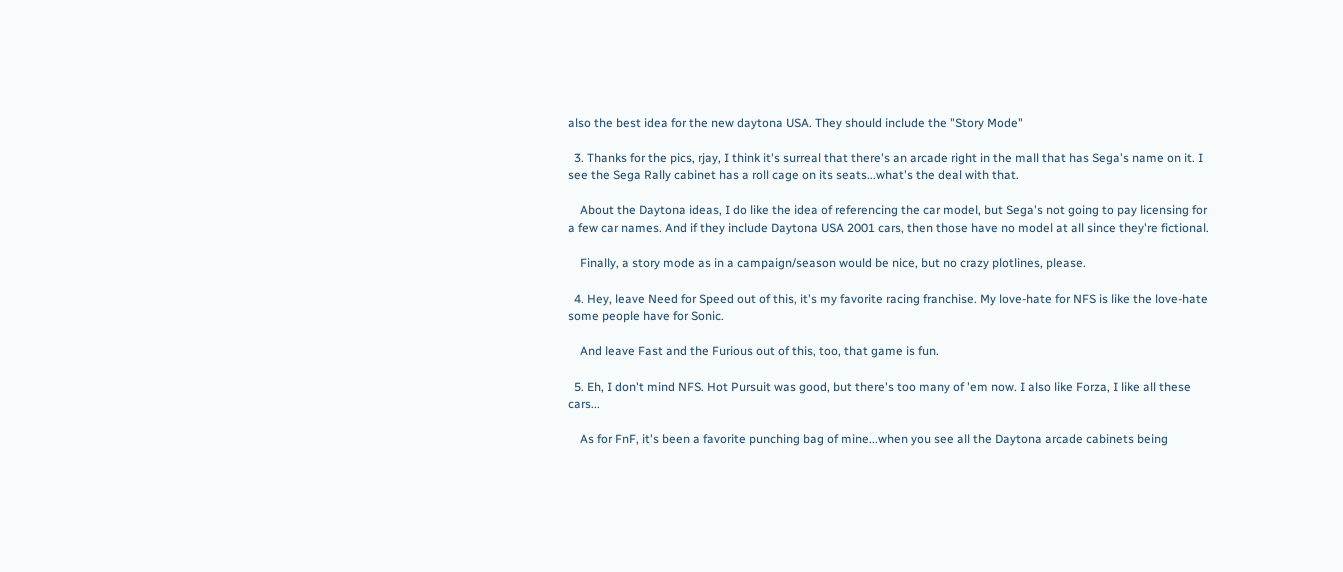also the best idea for the new daytona USA. They should include the "Story Mode"

  3. Thanks for the pics, rjay, I think it's surreal that there's an arcade right in the mall that has Sega's name on it. I see the Sega Rally cabinet has a roll cage on its seats...what's the deal with that.

    About the Daytona ideas, I do like the idea of referencing the car model, but Sega's not going to pay licensing for a few car names. And if they include Daytona USA 2001 cars, then those have no model at all since they're fictional.

    Finally, a story mode as in a campaign/season would be nice, but no crazy plotlines, please.

  4. Hey, leave Need for Speed out of this, it's my favorite racing franchise. My love-hate for NFS is like the love-hate some people have for Sonic.

    And leave Fast and the Furious out of this, too, that game is fun.

  5. Eh, I don't mind NFS. Hot Pursuit was good, but there's too many of 'em now. I also like Forza, I like all these cars...

    As for FnF, it's been a favorite punching bag of mine...when you see all the Daytona arcade cabinets being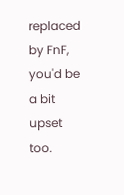replaced by FnF, you'd be a bit upset too.